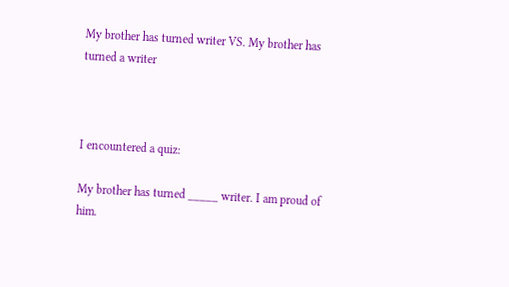My brother has turned writer VS. My brother has turned a writer



I encountered a quiz:

My brother has turned _____ writer. I am proud of him.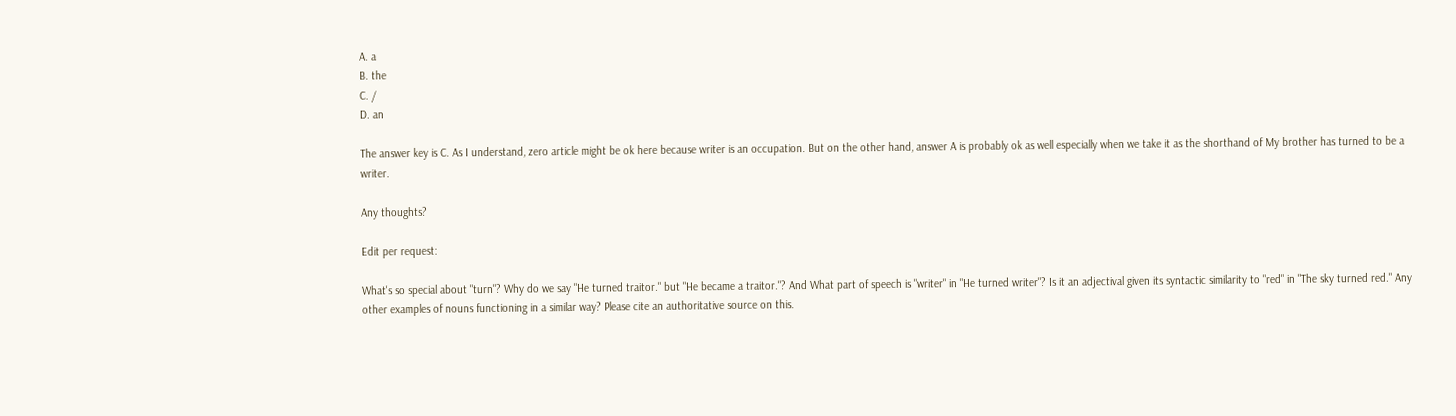A. a
B. the
C. /
D. an

The answer key is C. As I understand, zero article might be ok here because writer is an occupation. But on the other hand, answer A is probably ok as well especially when we take it as the shorthand of My brother has turned to be a writer.

Any thoughts?

Edit per request:

What's so special about "turn"? Why do we say "He turned traitor." but "He became a traitor."? And What part of speech is "writer" in "He turned writer"? Is it an adjectival given its syntactic similarity to "red" in "The sky turned red." Any other examples of nouns functioning in a similar way? Please cite an authoritative source on this.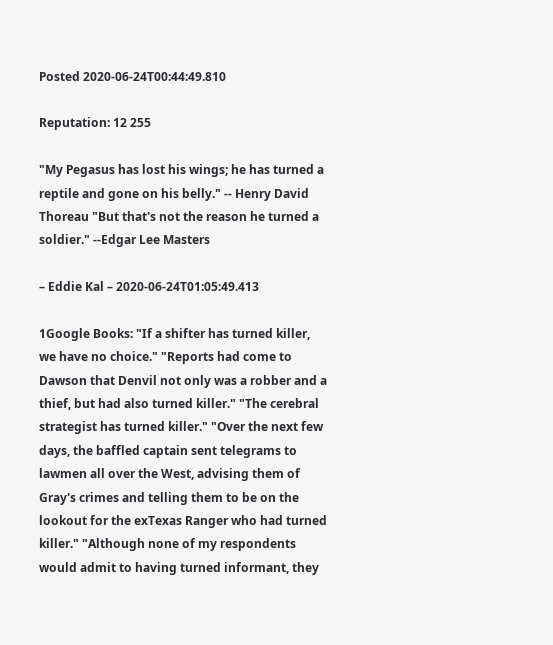Posted 2020-06-24T00:44:49.810

Reputation: 12 255

"My Pegasus has lost his wings; he has turned a reptile and gone on his belly." -- Henry David Thoreau "But that's not the reason he turned a soldier." --Edgar Lee Masters

– Eddie Kal – 2020-06-24T01:05:49.413

1Google Books: "If a shifter has turned killer, we have no choice." "Reports had come to Dawson that Denvil not only was a robber and a thief, but had also turned killer." "The cerebral strategist has turned killer." "Over the next few days, the baffled captain sent telegrams to lawmen all over the West, advising them of Gray's crimes and telling them to be on the lookout for the exTexas Ranger who had turned killer." "Although none of my respondents would admit to having turned informant, they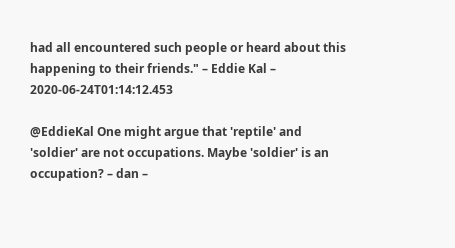had all encountered such people or heard about this happening to their friends." – Eddie Kal – 2020-06-24T01:14:12.453

@EddieKal One might argue that 'reptile' and 'soldier' are not occupations. Maybe 'soldier' is an occupation? – dan –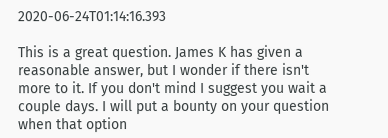2020-06-24T01:14:16.393

This is a great question. James K has given a reasonable answer, but I wonder if there isn't more to it. If you don't mind I suggest you wait a couple days. I will put a bounty on your question when that option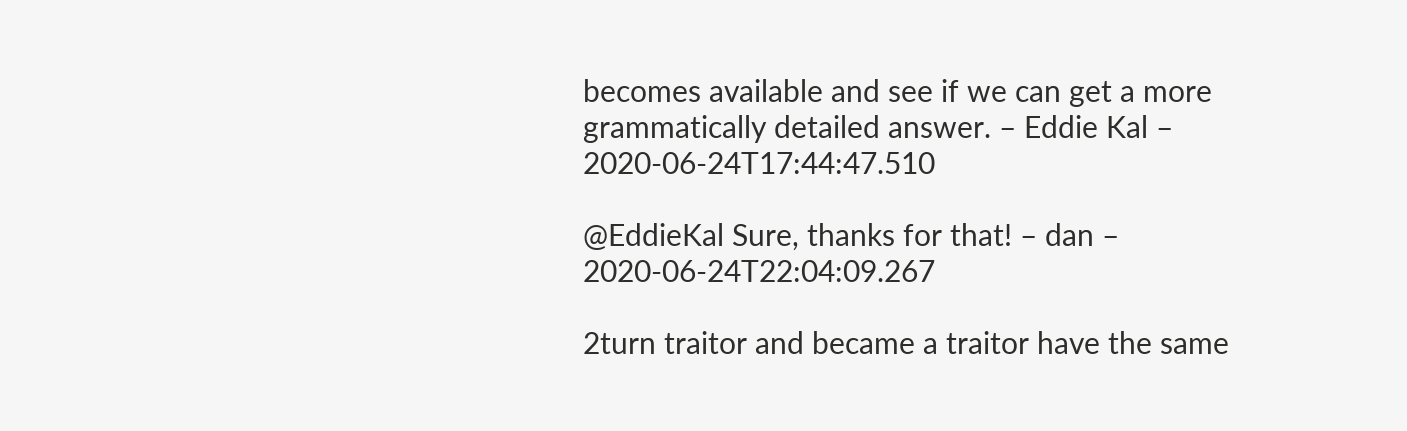becomes available and see if we can get a more grammatically detailed answer. – Eddie Kal – 2020-06-24T17:44:47.510

@EddieKal Sure, thanks for that! – dan – 2020-06-24T22:04:09.267

2turn traitor and became a traitor have the same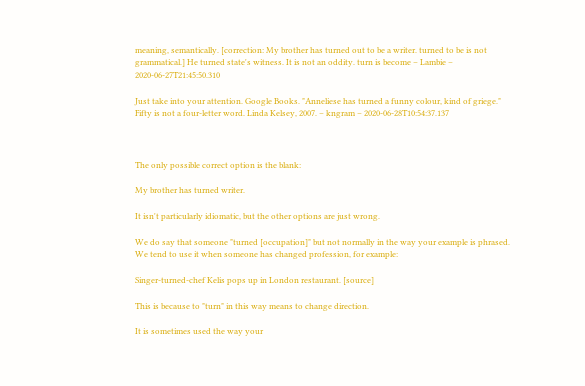meaning, semantically. [correction: My brother has turned out to be a writer. turned to be is not grammatical.] He turned state's witness. It is not an oddity. turn is become – Lambie – 2020-06-27T21:45:50.310

Just take into your attention. Google Books. "Anneliese has turned a funny colour, kind of griege." Fifty is not a four-letter word. Linda Kelsey, 2007. – kngram – 2020-06-28T10:54:37.137



The only possible correct option is the blank:

My brother has turned writer.

It isn't particularly idiomatic, but the other options are just wrong.

We do say that someone "turned [occupation]" but not normally in the way your example is phrased. We tend to use it when someone has changed profession, for example:

Singer-turned-chef Kelis pops up in London restaurant. [source]

This is because to "turn" in this way means to change direction.

It is sometimes used the way your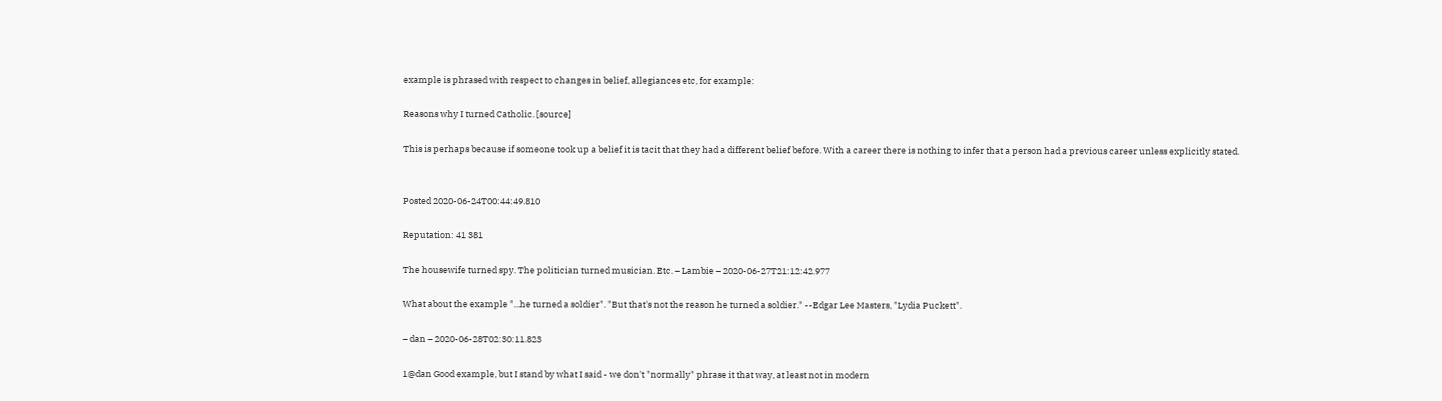example is phrased with respect to changes in belief, allegiances etc, for example:

Reasons why I turned Catholic. [source]

This is perhaps because if someone took up a belief it is tacit that they had a different belief before. With a career there is nothing to infer that a person had a previous career unless explicitly stated.


Posted 2020-06-24T00:44:49.810

Reputation: 41 381

The housewife turned spy. The politician turned musician. Etc. – Lambie – 2020-06-27T21:12:42.977

What about the example "...he turned a soldier". "But that's not the reason he turned a soldier." --Edgar Lee Masters, "Lydia Puckett".

– dan – 2020-06-28T02:30:11.823

1@dan Good example, but I stand by what I said - we don't "normally" phrase it that way, at least not in modern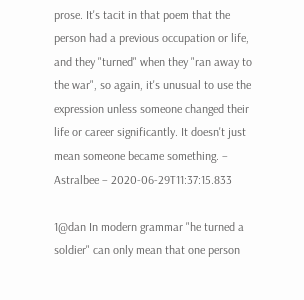prose. It's tacit in that poem that the person had a previous occupation or life, and they "turned" when they "ran away to the war", so again, it's unusual to use the expression unless someone changed their life or career significantly. It doesn't just mean someone became something. – Astralbee – 2020-06-29T11:37:15.833

1@dan In modern grammar "he turned a soldier" can only mean that one person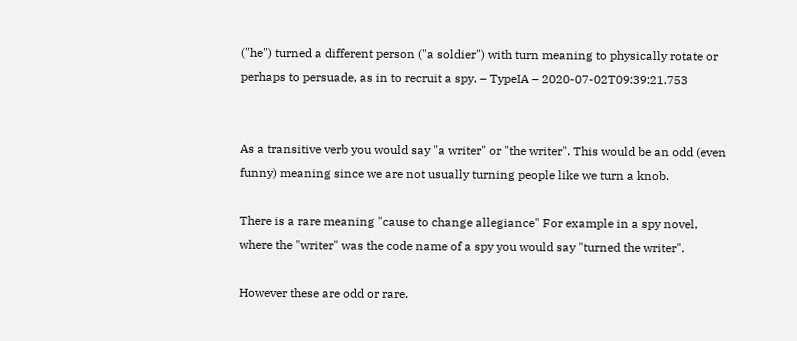("he") turned a different person ("a soldier") with turn meaning to physically rotate or perhaps to persuade, as in to recruit a spy. – TypeIA – 2020-07-02T09:39:21.753


As a transitive verb you would say "a writer" or "the writer". This would be an odd (even funny) meaning since we are not usually turning people like we turn a knob.

There is a rare meaning "cause to change allegiance" For example in a spy novel, where the "writer" was the code name of a spy you would say "turned the writer".

However these are odd or rare.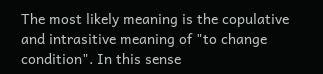The most likely meaning is the copulative and intrasitive meaning of "to change condition". In this sense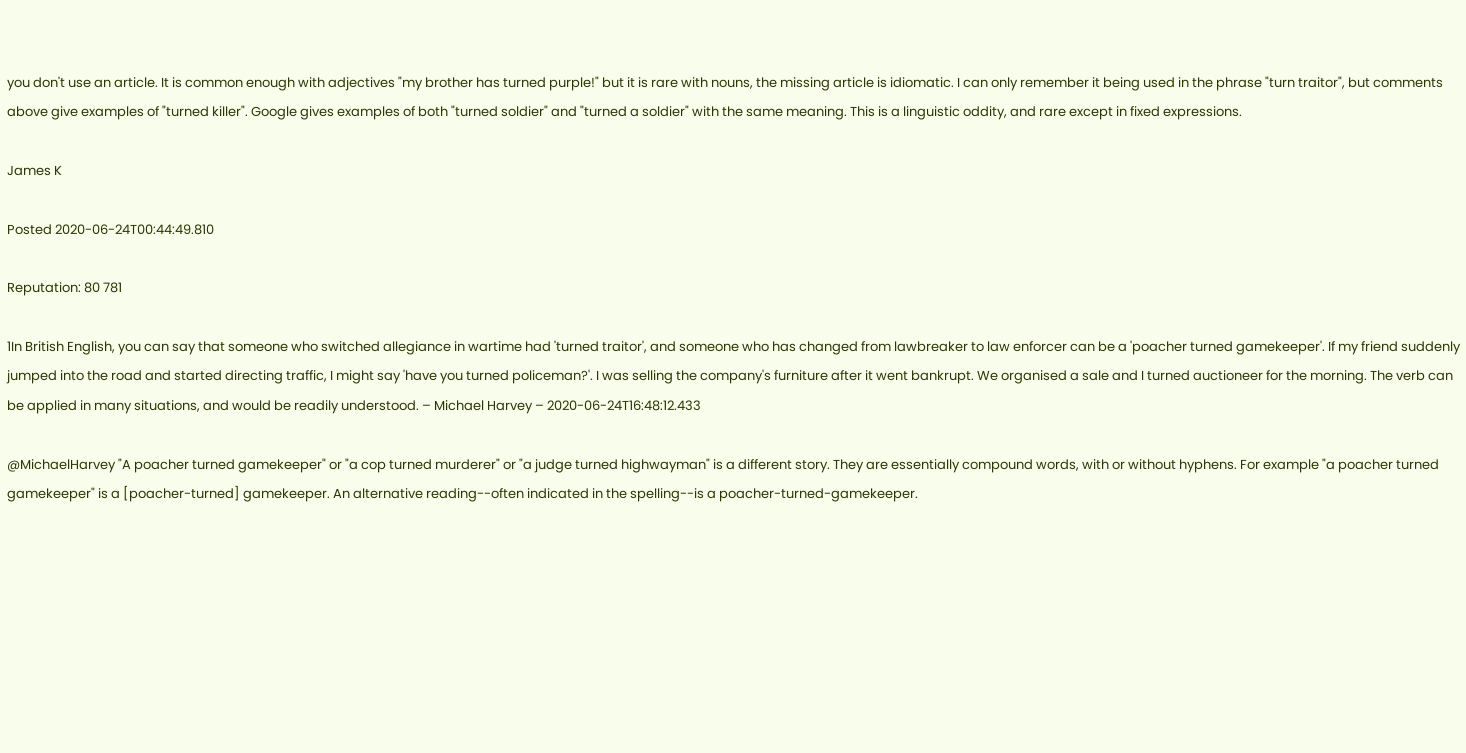you don't use an article. It is common enough with adjectives "my brother has turned purple!" but it is rare with nouns, the missing article is idiomatic. I can only remember it being used in the phrase "turn traitor", but comments above give examples of "turned killer". Google gives examples of both "turned soldier" and "turned a soldier" with the same meaning. This is a linguistic oddity, and rare except in fixed expressions.

James K

Posted 2020-06-24T00:44:49.810

Reputation: 80 781

1In British English, you can say that someone who switched allegiance in wartime had 'turned traitor', and someone who has changed from lawbreaker to law enforcer can be a 'poacher turned gamekeeper'. If my friend suddenly jumped into the road and started directing traffic, I might say 'have you turned policeman?'. I was selling the company's furniture after it went bankrupt. We organised a sale and I turned auctioneer for the morning. The verb can be applied in many situations, and would be readily understood. – Michael Harvey – 2020-06-24T16:48:12.433

@MichaelHarvey "A poacher turned gamekeeper" or "a cop turned murderer" or "a judge turned highwayman" is a different story. They are essentially compound words, with or without hyphens. For example "a poacher turned gamekeeper" is a [poacher-turned] gamekeeper. An alternative reading--often indicated in the spelling--is a poacher-turned-gamekeeper.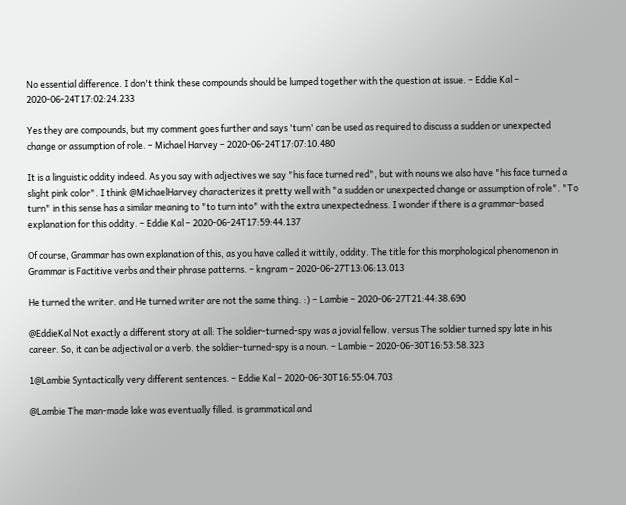No essential difference. I don't think these compounds should be lumped together with the question at issue. – Eddie Kal – 2020-06-24T17:02:24.233

Yes they are compounds, but my comment goes further and says 'turn' can be used as required to discuss a sudden or unexpected change or assumption of role. – Michael Harvey – 2020-06-24T17:07:10.480

It is a linguistic oddity indeed. As you say with adjectives we say "his face turned red", but with nouns we also have "his face turned a slight pink color". I think @MichaelHarvey characterizes it pretty well with "a sudden or unexpected change or assumption of role". "To turn" in this sense has a similar meaning to "to turn into" with the extra unexpectedness. I wonder if there is a grammar-based explanation for this oddity. – Eddie Kal – 2020-06-24T17:59:44.137

Of course, Grammar has own explanation of this, as you have called it wittily, oddity. The title for this morphological phenomenon in Grammar is Factitive verbs and their phrase patterns. – kngram – 2020-06-27T13:06:13.013

He turned the writer. and He turned writer are not the same thing. :) – Lambie – 2020-06-27T21:44:38.690

@EddieKal Not exactly a different story at all: The soldier-turned-spy was a jovial fellow. versus The soldier turned spy late in his career. So, it can be adjectival or a verb. the soldier-turned-spy is a noun. – Lambie – 2020-06-30T16:53:58.323

1@Lambie Syntactically very different sentences. – Eddie Kal – 2020-06-30T16:55:04.703

@Lambie The man-made lake was eventually filled. is grammatical and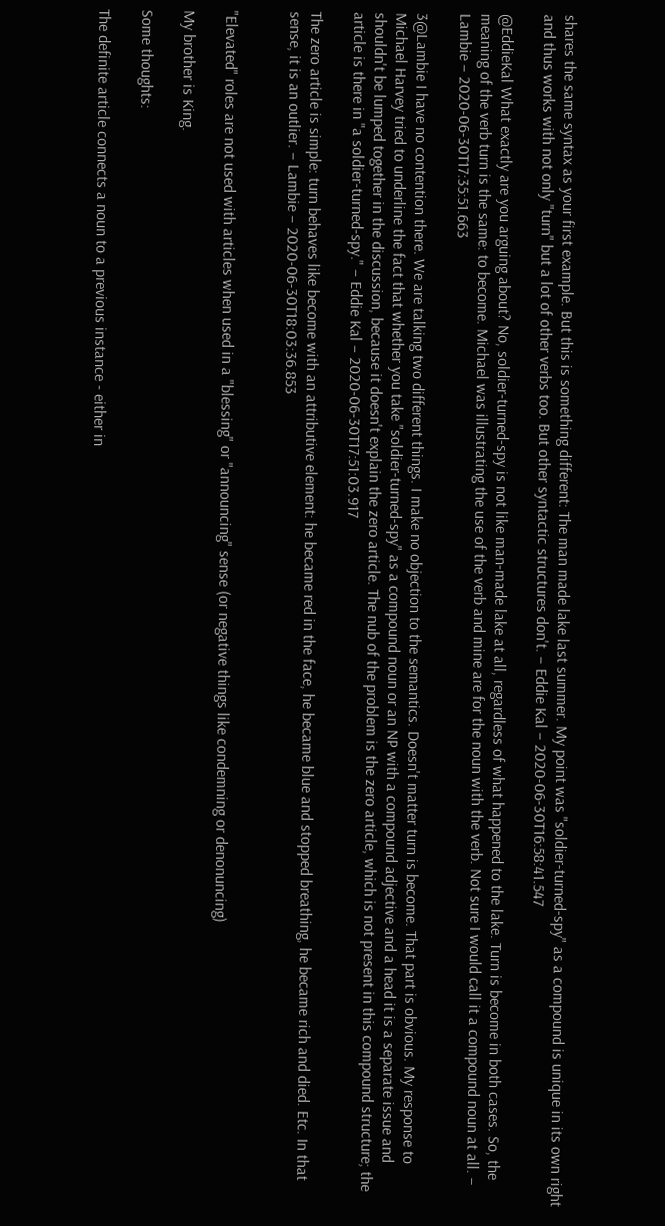shares the same syntax as your first example. But this is something different: The man made lake last summer. My point was "soldier-turned-spy" as a compound is unique in its own right and thus works with not only "turn" but a lot of other verbs too. But other syntactic structures don't. – Eddie Kal – 2020-06-30T16:58:41.547

@EddieKal What exactly are you arguing about? No, soldier-turned-spy is not like man-made lake at all, regardless of what happened to the lake. Turn is become in both cases. So, the meaning of the verb turn is the same: to become. Michael was illustrating the use of the verb and mine are for the noun with the verb. Not sure I would call it a compound noun at all. – Lambie – 2020-06-30T17:35:51.663

3@Lambie I have no contention there. We are talking two different things. I make no objection to the semantics. Doesn't matter turn is become. That part is obvious. My response to Michael Harvey tried to underline the fact that whether you take "soldier-turned-spy" as a compound noun or an NP with a compound adjective and a head it is a separate issue and shouldn't be lumped together in the discussion, because it doesn't explain the zero article. The nub of the problem is the zero article, which is not present in this compound structure; the article is there in "a soldier-turned-spy." – Eddie Kal – 2020-06-30T17:51:03.917

The zero article is simple: turn behaves like become with an attributive element: he became red in the face, he became blue and stopped breathing, he became rich and died. Etc. In that sense, it is an outlier. – Lambie – 2020-06-30T18:03:36.853


"Elevated" roles are not used with articles when used in a "blessing" or "announcing" sense (or negative things like condemning or denonuncing)

My brother is King.

Some thoughts:

The definite article connects a noun to a previous instance - either in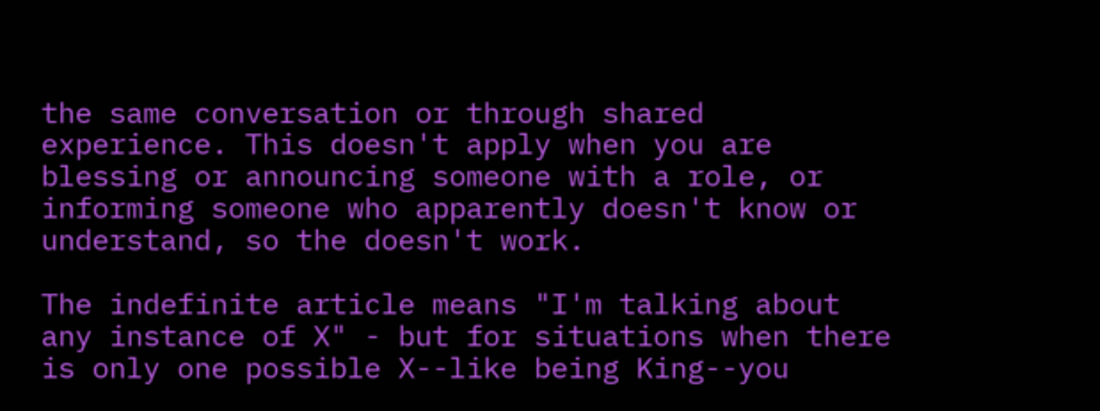the same conversation or through shared experience. This doesn't apply when you are blessing or announcing someone with a role, or informing someone who apparently doesn't know or understand, so the doesn't work.

The indefinite article means "I'm talking about any instance of X" - but for situations when there is only one possible X--like being King--you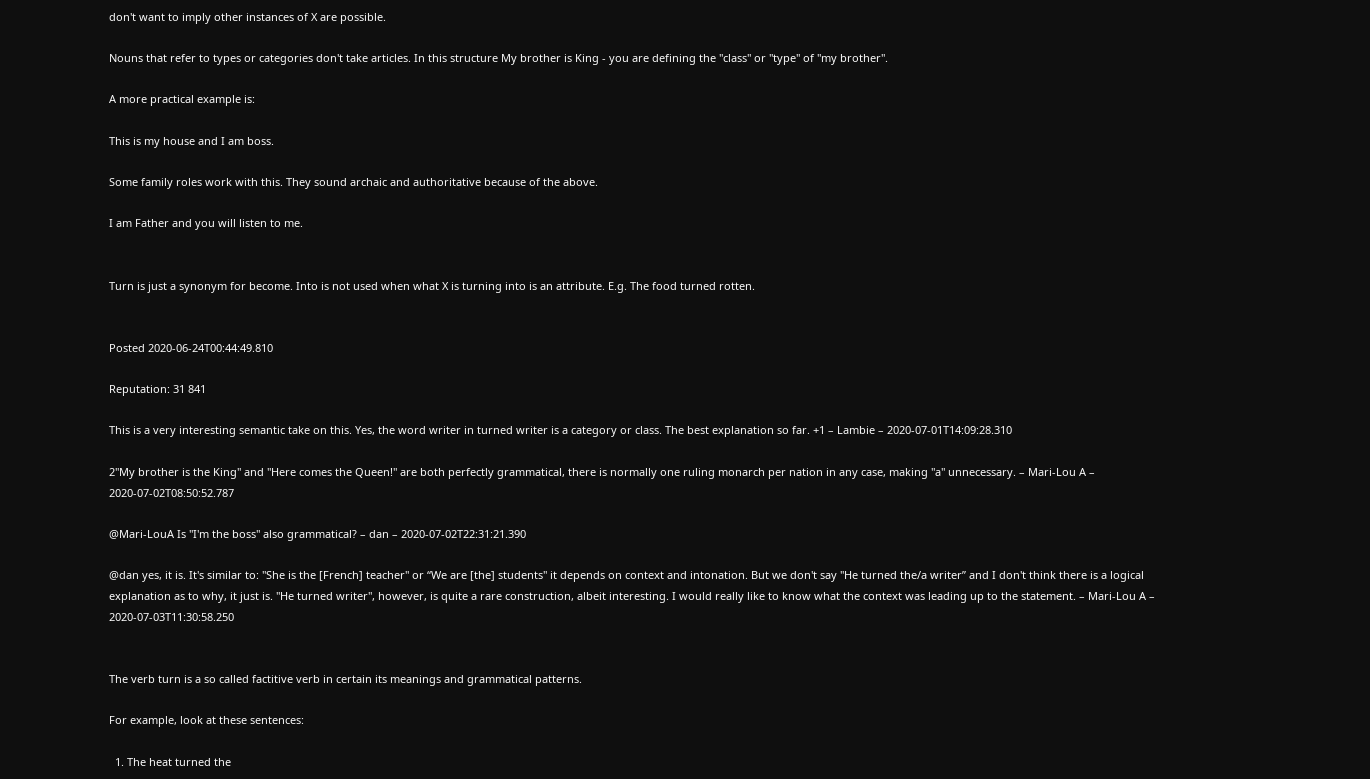don't want to imply other instances of X are possible.

Nouns that refer to types or categories don't take articles. In this structure My brother is King - you are defining the "class" or "type" of "my brother".

A more practical example is:

This is my house and I am boss.

Some family roles work with this. They sound archaic and authoritative because of the above.

I am Father and you will listen to me.


Turn is just a synonym for become. Into is not used when what X is turning into is an attribute. E.g. The food turned rotten.


Posted 2020-06-24T00:44:49.810

Reputation: 31 841

This is a very interesting semantic take on this. Yes, the word writer in turned writer is a category or class. The best explanation so far. +1 – Lambie – 2020-07-01T14:09:28.310

2"My brother is the King" and "Here comes the Queen!" are both perfectly grammatical, there is normally one ruling monarch per nation in any case, making "a" unnecessary. – Mari-Lou A – 2020-07-02T08:50:52.787

@Mari-LouA Is "I'm the boss" also grammatical? – dan – 2020-07-02T22:31:21.390

@dan yes, it is. It's similar to: "She is the [French] teacher" or “We are [the] students" it depends on context and intonation. But we don't say "He turned the/a writer” and I don't think there is a logical explanation as to why, it just is. "He turned writer", however, is quite a rare construction, albeit interesting. I would really like to know what the context was leading up to the statement. – Mari-Lou A – 2020-07-03T11:30:58.250


The verb turn is a so called factitive verb in certain its meanings and grammatical patterns.

For example, look at these sentences:

  1. The heat turned the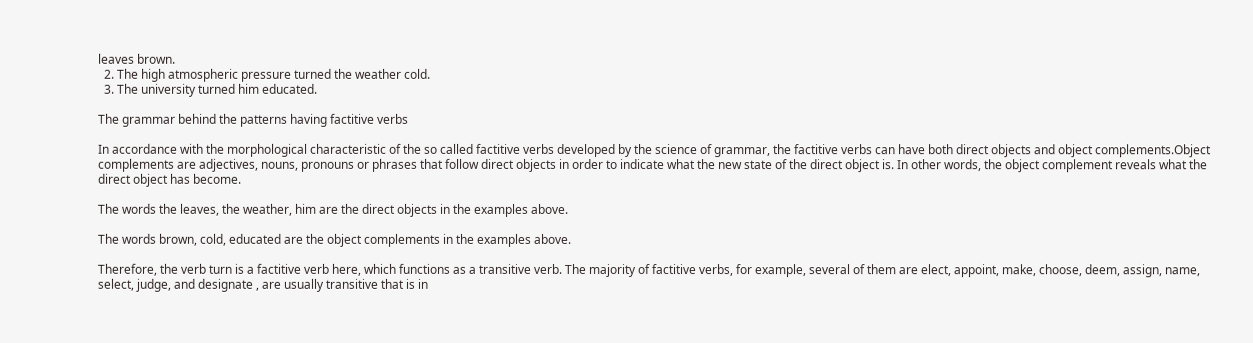leaves brown.
  2. The high atmospheric pressure turned the weather cold.
  3. The university turned him educated.

The grammar behind the patterns having factitive verbs

In accordance with the morphological characteristic of the so called factitive verbs developed by the science of grammar, the factitive verbs can have both direct objects and object complements.Object complements are adjectives, nouns, pronouns or phrases that follow direct objects in order to indicate what the new state of the direct object is. In other words, the object complement reveals what the direct object has become.

The words the leaves, the weather, him are the direct objects in the examples above.

The words brown, cold, educated are the object complements in the examples above.

Therefore, the verb turn is a factitive verb here, which functions as a transitive verb. The majority of factitive verbs, for example, several of them are elect, appoint, make, choose, deem, assign, name, select, judge, and designate , are usually transitive that is in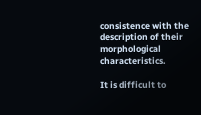consistence with the description of their morphological characteristics.

It is difficult to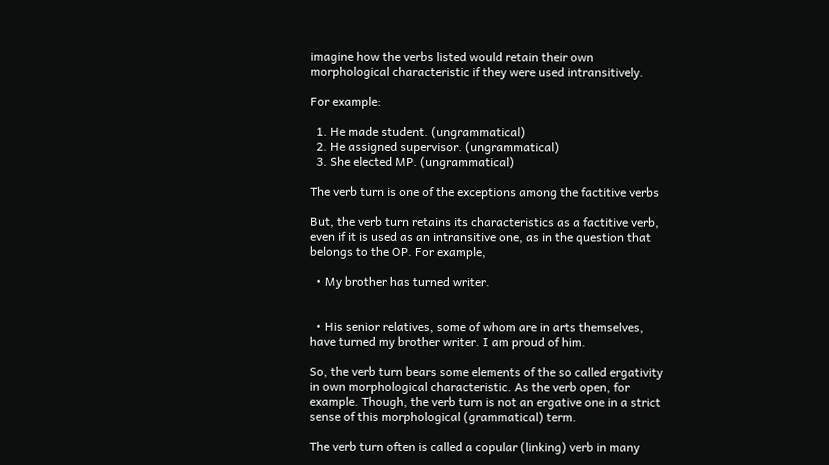imagine how the verbs listed would retain their own morphological characteristic if they were used intransitively.

For example:

  1. He made student. (ungrammatical)
  2. He assigned supervisor. (ungrammatical)
  3. She elected MP. (ungrammatical)

The verb turn is one of the exceptions among the factitive verbs

But, the verb turn retains its characteristics as a factitive verb, even if it is used as an intransitive one, as in the question that belongs to the OP. For example,

  • My brother has turned writer.


  • His senior relatives, some of whom are in arts themselves, have turned my brother writer. I am proud of him.

So, the verb turn bears some elements of the so called ergativity in own morphological characteristic. As the verb open, for example. Though, the verb turn is not an ergative one in a strict sense of this morphological (grammatical) term.

The verb turn often is called a copular (linking) verb in many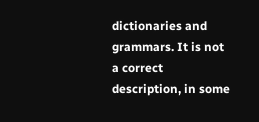dictionaries and grammars. It is not a correct description, in some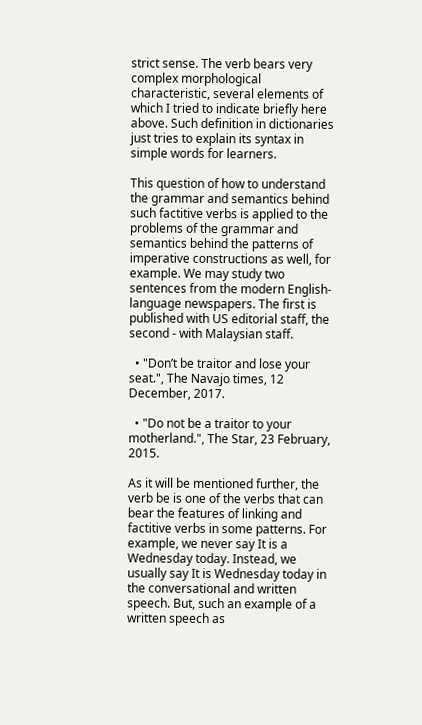strict sense. The verb bears very complex morphological characteristic, several elements of which I tried to indicate briefly here above. Such definition in dictionaries just tries to explain its syntax in simple words for learners.

This question of how to understand the grammar and semantics behind such factitive verbs is applied to the problems of the grammar and semantics behind the patterns of imperative constructions as well, for example. We may study two sentences from the modern English-language newspapers. The first is published with US editorial staff, the second - with Malaysian staff.

  • "Don’t be traitor and lose your seat.", The Navajo times, 12 December, 2017.

  • "Do not be a traitor to your motherland.", The Star, 23 February, 2015.

As it will be mentioned further, the verb be is one of the verbs that can bear the features of linking and factitive verbs in some patterns. For example, we never say It is a Wednesday today. Instead, we usually say It is Wednesday today in the conversational and written speech. But, such an example of a written speech as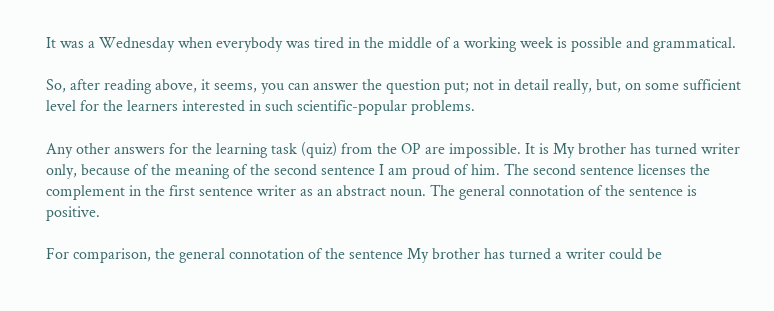It was a Wednesday when everybody was tired in the middle of a working week is possible and grammatical.

So, after reading above, it seems, you can answer the question put; not in detail really, but, on some sufficient level for the learners interested in such scientific-popular problems.

Any other answers for the learning task (quiz) from the OP are impossible. It is My brother has turned writer only, because of the meaning of the second sentence I am proud of him. The second sentence licenses the complement in the first sentence writer as an abstract noun. The general connotation of the sentence is positive.

For comparison, the general connotation of the sentence My brother has turned a writer could be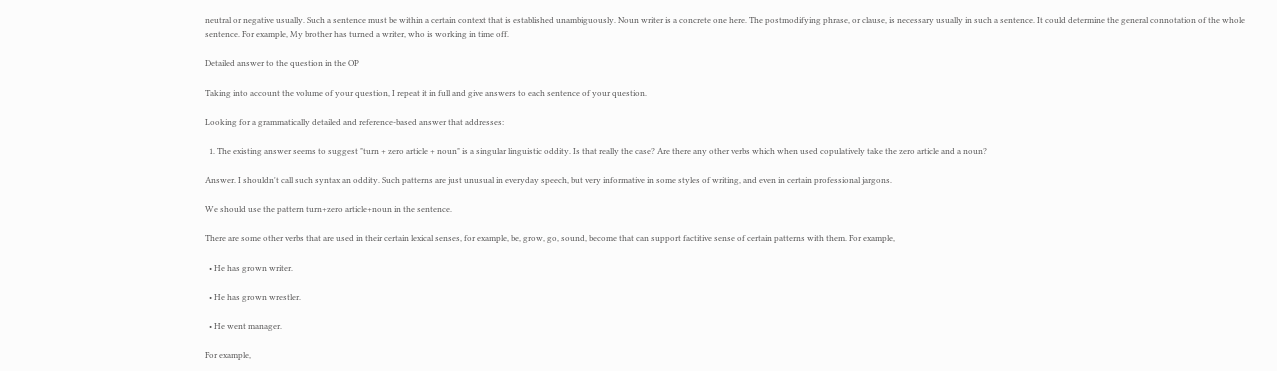neutral or negative usually. Such a sentence must be within a certain context that is established unambiguously. Noun writer is a concrete one here. The postmodifying phrase, or clause, is necessary usually in such a sentence. It could determine the general connotation of the whole sentence. For example, My brother has turned a writer, who is working in time off.

Detailed answer to the question in the OP

Taking into account the volume of your question, I repeat it in full and give answers to each sentence of your question.

Looking for a grammatically detailed and reference-based answer that addresses:

  1. The existing answer seems to suggest "turn + zero article + noun" is a singular linguistic oddity. Is that really the case? Are there any other verbs which when used copulatively take the zero article and a noun?

Answer. I shouldn't call such syntax an oddity. Such patterns are just unusual in everyday speech, but very informative in some styles of writing, and even in certain professional jargons.

We should use the pattern turn+zero article+noun in the sentence.

There are some other verbs that are used in their certain lexical senses, for example, be, grow, go, sound, become that can support factitive sense of certain patterns with them. For example,

  • He has grown writer.

  • He has grown wrestler.

  • He went manager.

For example,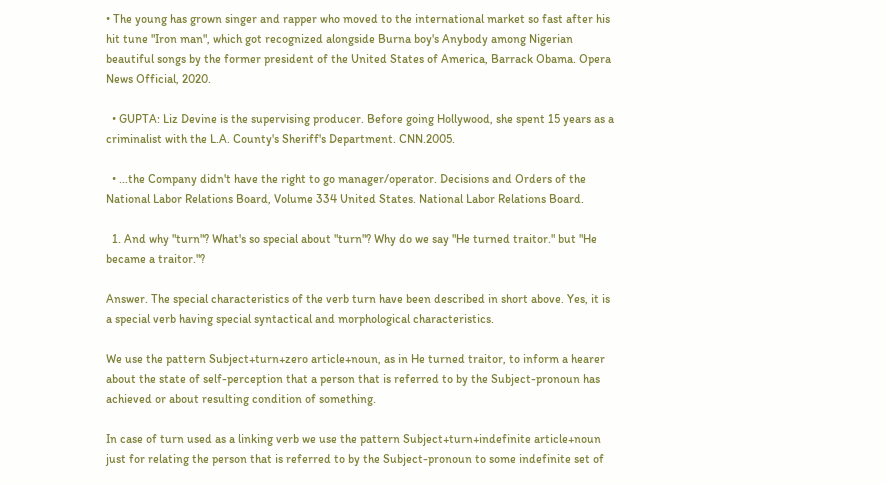• The young has grown singer and rapper who moved to the international market so fast after his hit tune "Iron man", which got recognized alongside Burna boy's Anybody among Nigerian beautiful songs by the former president of the United States of America, Barrack Obama. Opera News Official, 2020.

  • GUPTA: Liz Devine is the supervising producer. Before going Hollywood, she spent 15 years as a criminalist with the L.A. County's Sheriff's Department. CNN.2005.

  • ...the Company didn't have the right to go manager/operator. Decisions and Orders of the National Labor Relations Board, Volume 334 United States. National Labor Relations Board.

  1. And why "turn"? What's so special about "turn"? Why do we say "He turned traitor." but "He became a traitor."?

Answer. The special characteristics of the verb turn have been described in short above. Yes, it is a special verb having special syntactical and morphological characteristics.

We use the pattern Subject+turn+zero article+noun, as in He turned traitor, to inform a hearer about the state of self-perception that a person that is referred to by the Subject-pronoun has achieved or about resulting condition of something.

In case of turn used as a linking verb we use the pattern Subject+turn+indefinite article+noun just for relating the person that is referred to by the Subject-pronoun to some indefinite set of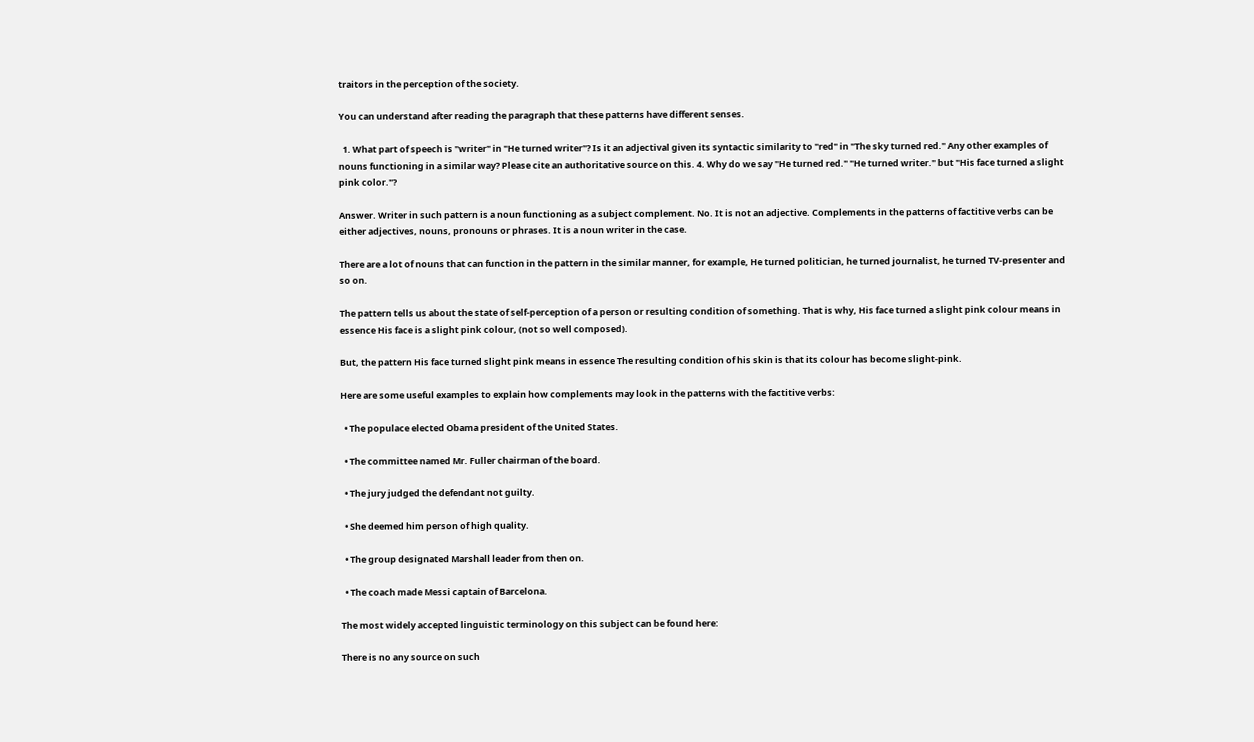traitors in the perception of the society.

You can understand after reading the paragraph that these patterns have different senses.

  1. What part of speech is "writer" in "He turned writer"? Is it an adjectival given its syntactic similarity to "red" in "The sky turned red." Any other examples of nouns functioning in a similar way? Please cite an authoritative source on this. 4. Why do we say "He turned red." "He turned writer." but "His face turned a slight pink color."?

Answer. Writer in such pattern is a noun functioning as a subject complement. No. It is not an adjective. Complements in the patterns of factitive verbs can be either adjectives, nouns, pronouns or phrases. It is a noun writer in the case.

There are a lot of nouns that can function in the pattern in the similar manner, for example, He turned politician, he turned journalist, he turned TV-presenter and so on.

The pattern tells us about the state of self-perception of a person or resulting condition of something. That is why, His face turned a slight pink colour means in essence His face is a slight pink colour, (not so well composed).

But, the pattern His face turned slight pink means in essence The resulting condition of his skin is that its colour has become slight-pink.

Here are some useful examples to explain how complements may look in the patterns with the factitive verbs:

  • The populace elected Obama president of the United States.

  • The committee named Mr. Fuller chairman of the board.

  • The jury judged the defendant not guilty.

  • She deemed him person of high quality.

  • The group designated Marshall leader from then on.

  • The coach made Messi captain of Barcelona.

The most widely accepted linguistic terminology on this subject can be found here:

There is no any source on such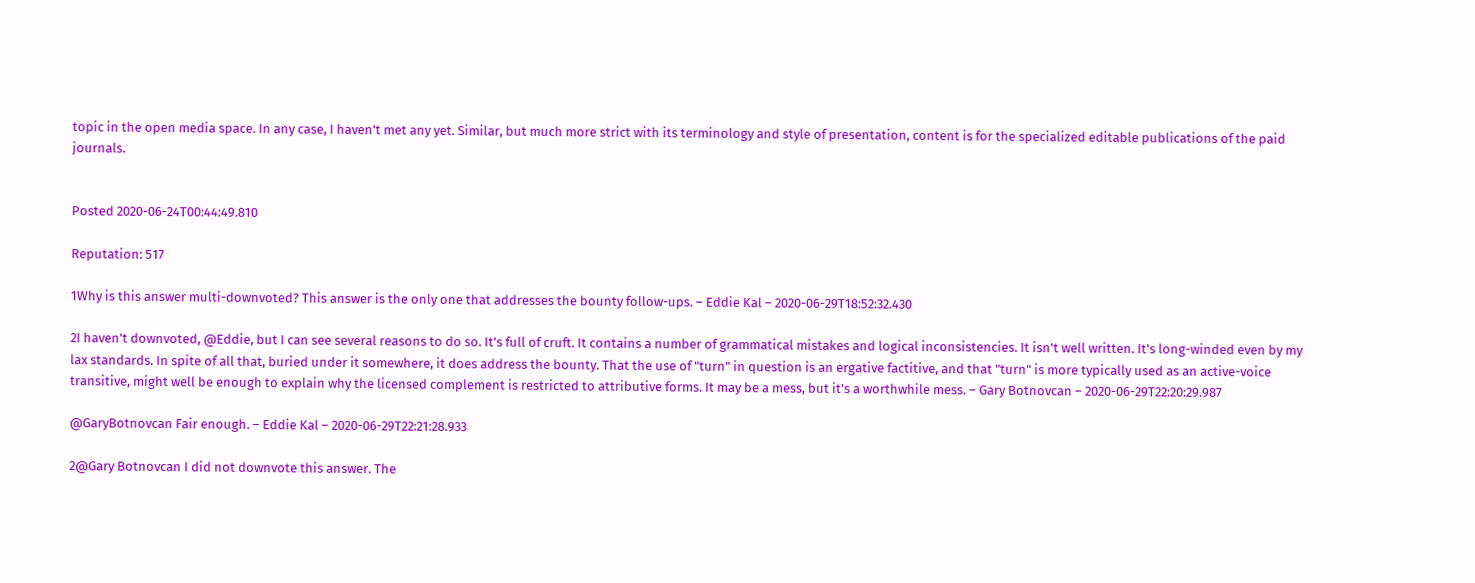topic in the open media space. In any case, I haven't met any yet. Similar, but much more strict with its terminology and style of presentation, content is for the specialized editable publications of the paid journals.


Posted 2020-06-24T00:44:49.810

Reputation: 517

1Why is this answer multi-downvoted? This answer is the only one that addresses the bounty follow-ups. – Eddie Kal – 2020-06-29T18:52:32.430

2I haven't downvoted, @Eddie, but I can see several reasons to do so. It's full of cruft. It contains a number of grammatical mistakes and logical inconsistencies. It isn't well written. It's long-winded even by my lax standards. In spite of all that, buried under it somewhere, it does address the bounty. That the use of "turn" in question is an ergative factitive, and that "turn" is more typically used as an active-voice transitive, might well be enough to explain why the licensed complement is restricted to attributive forms. It may be a mess, but it's a worthwhile mess. – Gary Botnovcan – 2020-06-29T22:20:29.987

@GaryBotnovcan Fair enough. – Eddie Kal – 2020-06-29T22:21:28.933

2@Gary Botnovcan I did not downvote this answer. The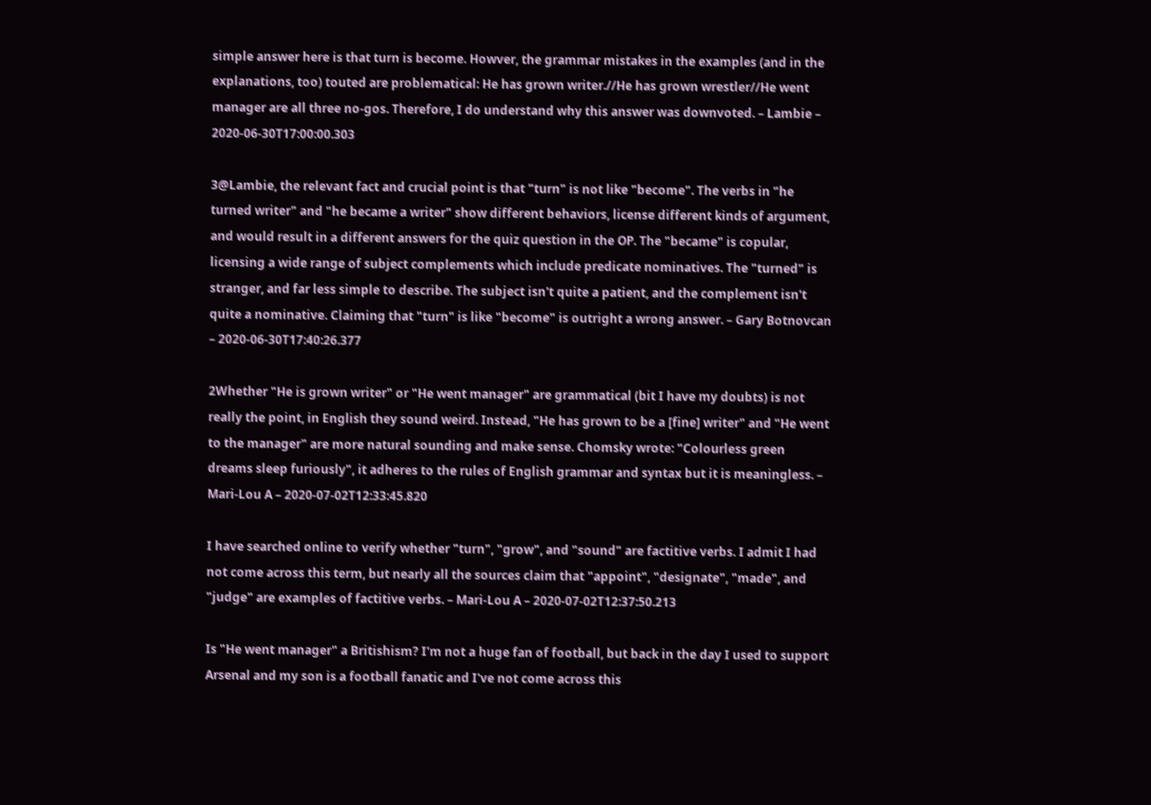simple answer here is that turn is become. Howver, the grammar mistakes in the examples (and in the explanations, too) touted are problematical: He has grown writer.//He has grown wrestler//He went manager are all three no-gos. Therefore, I do understand why this answer was downvoted. – Lambie – 2020-06-30T17:00:00.303

3@Lambie, the relevant fact and crucial point is that "turn" is not like "become". The verbs in "he turned writer" and "he became a writer" show different behaviors, license different kinds of argument, and would result in a different answers for the quiz question in the OP. The "became" is copular, licensing a wide range of subject complements which include predicate nominatives. The "turned" is stranger, and far less simple to describe. The subject isn't quite a patient, and the complement isn't quite a nominative. Claiming that "turn" is like "become" is outright a wrong answer. – Gary Botnovcan – 2020-06-30T17:40:26.377

2Whether "He is grown writer" or "He went manager" are grammatical (bit I have my doubts) is not really the point, in English they sound weird. Instead, "He has grown to be a [fine] writer" and "He went to the manager" are more natural sounding and make sense. Chomsky wrote: "Colourless green dreams sleep furiously", it adheres to the rules of English grammar and syntax but it is meaningless. – Mari-Lou A – 2020-07-02T12:33:45.820

I have searched online to verify whether "turn", "grow", and "sound" are factitive verbs. I admit I had not come across this term, but nearly all the sources claim that "appoint", "designate", "made", and "judge" are examples of factitive verbs. – Mari-Lou A – 2020-07-02T12:37:50.213

Is "He went manager" a Britishism? I'm not a huge fan of football, but back in the day I used to support Arsenal and my son is a football fanatic and I've not come across this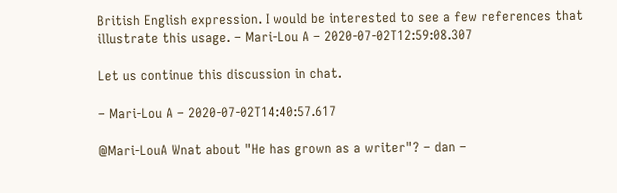British English expression. I would be interested to see a few references that illustrate this usage. – Mari-Lou A – 2020-07-02T12:59:08.307

Let us continue this discussion in chat.

– Mari-Lou A – 2020-07-02T14:40:57.617

@Mari-LouA Wnat about "He has grown as a writer"? – dan –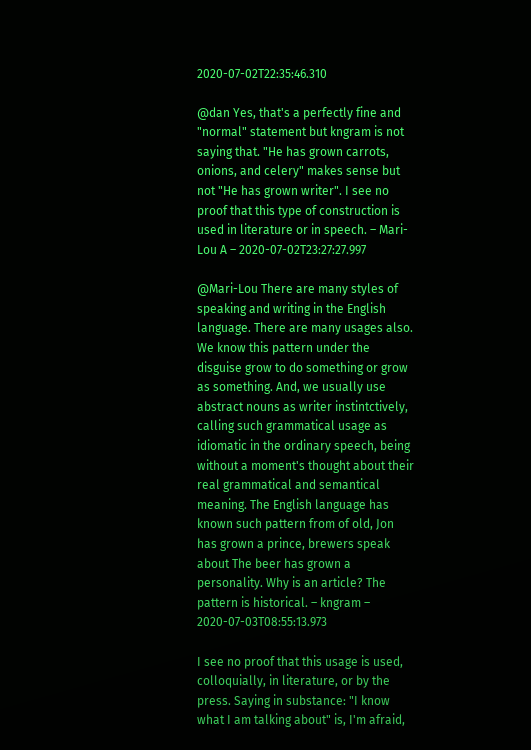2020-07-02T22:35:46.310

@dan Yes, that's a perfectly fine and "normal" statement but kngram is not saying that. "He has grown carrots, onions, and celery" makes sense but not "He has grown writer". I see no proof that this type of construction is used in literature or in speech. – Mari-Lou A – 2020-07-02T23:27:27.997

@Mari-Lou There are many styles of speaking and writing in the English language. There are many usages also. We know this pattern under the disguise grow to do something or grow as something. And, we usually use abstract nouns as writer instintctively, calling such grammatical usage as idiomatic in the ordinary speech, being without a moment's thought about their real grammatical and semantical meaning. The English language has known such pattern from of old, Jon has grown a prince, brewers speak about The beer has grown a personality. Why is an article? The pattern is historical. – kngram – 2020-07-03T08:55:13.973

I see no proof that this usage is used, colloquially, in literature, or by the press. Saying in substance: "I know what I am talking about" is, I'm afraid,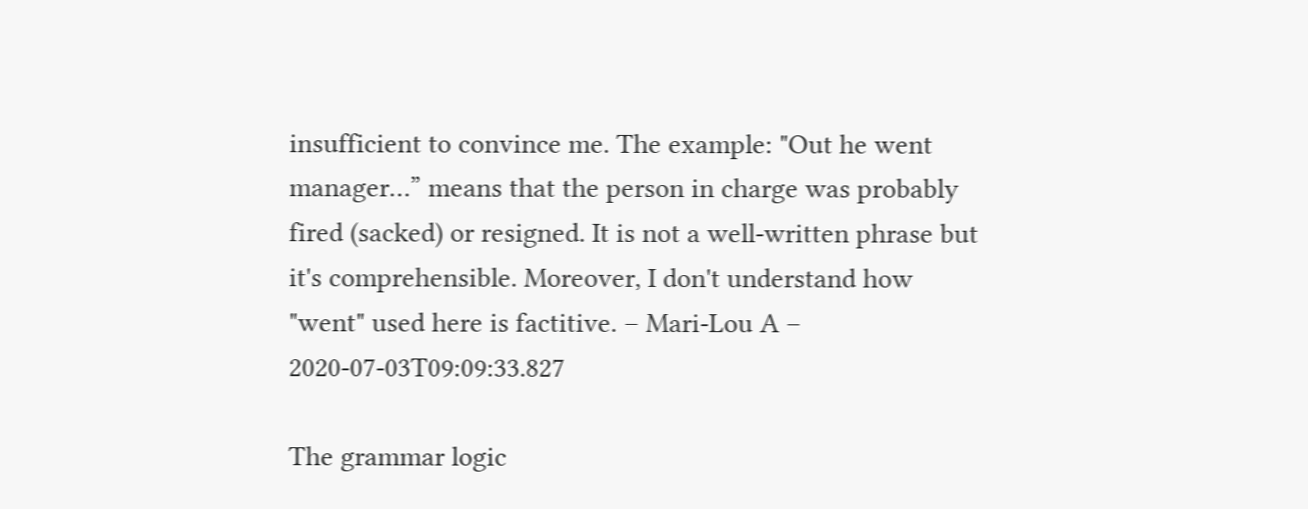insufficient to convince me. The example: "Out he went manager…” means that the person in charge was probably fired (sacked) or resigned. It is not a well-written phrase but it's comprehensible. Moreover, I don't understand how "went" used here is factitive. – Mari-Lou A – 2020-07-03T09:09:33.827

The grammar logic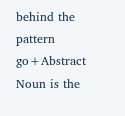behind the pattern go+Abstract Noun is the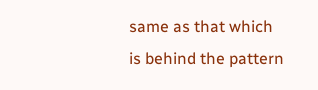same as that which is behind the pattern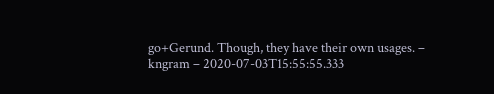go+Gerund. Though, they have their own usages. – kngram – 2020-07-03T15:55:55.333